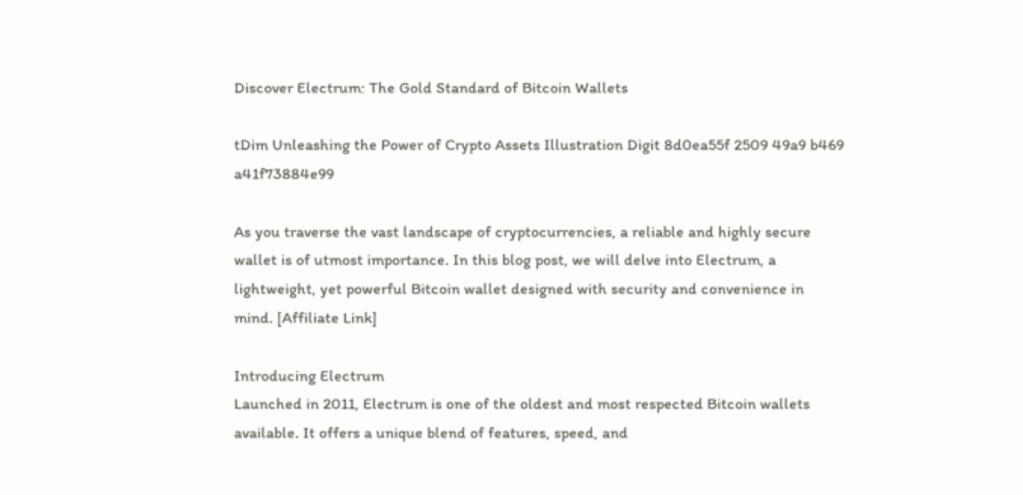Discover Electrum: The Gold Standard of Bitcoin Wallets

tDim Unleashing the Power of Crypto Assets Illustration Digit 8d0ea55f 2509 49a9 b469 a41f73884e99

As you traverse the vast landscape of cryptocurrencies, a reliable and highly secure wallet is of utmost importance. In this blog post, we will delve into Electrum, a lightweight, yet powerful Bitcoin wallet designed with security and convenience in mind. [Affiliate Link]

Introducing Electrum
Launched in 2011, Electrum is one of the oldest and most respected Bitcoin wallets available. It offers a unique blend of features, speed, and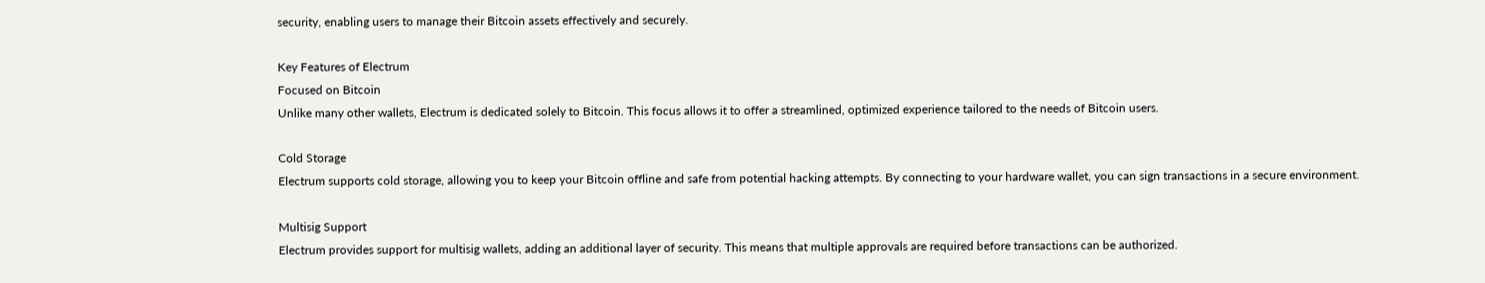security, enabling users to manage their Bitcoin assets effectively and securely.

Key Features of Electrum
Focused on Bitcoin
Unlike many other wallets, Electrum is dedicated solely to Bitcoin. This focus allows it to offer a streamlined, optimized experience tailored to the needs of Bitcoin users.

Cold Storage
Electrum supports cold storage, allowing you to keep your Bitcoin offline and safe from potential hacking attempts. By connecting to your hardware wallet, you can sign transactions in a secure environment.

Multisig Support
Electrum provides support for multisig wallets, adding an additional layer of security. This means that multiple approvals are required before transactions can be authorized.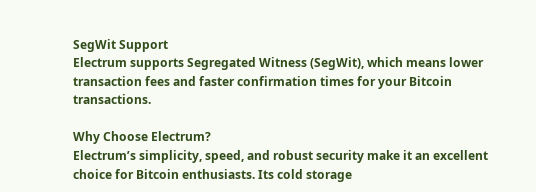SegWit Support
Electrum supports Segregated Witness (SegWit), which means lower transaction fees and faster confirmation times for your Bitcoin transactions.

Why Choose Electrum?
Electrum’s simplicity, speed, and robust security make it an excellent choice for Bitcoin enthusiasts. Its cold storage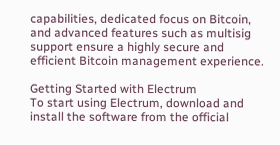capabilities, dedicated focus on Bitcoin, and advanced features such as multisig support ensure a highly secure and efficient Bitcoin management experience.

Getting Started with Electrum
To start using Electrum, download and install the software from the official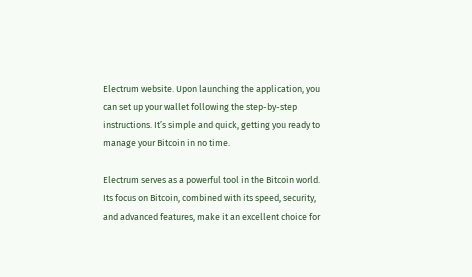Electrum website. Upon launching the application, you can set up your wallet following the step-by-step instructions. It’s simple and quick, getting you ready to manage your Bitcoin in no time.

Electrum serves as a powerful tool in the Bitcoin world. Its focus on Bitcoin, combined with its speed, security, and advanced features, make it an excellent choice for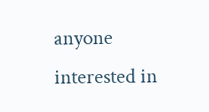anyone interested in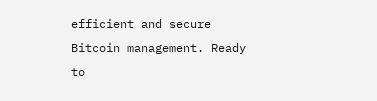efficient and secure Bitcoin management. Ready to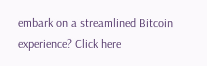embark on a streamlined Bitcoin experience? Click here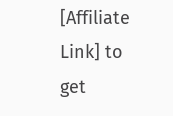[Affiliate Link] to get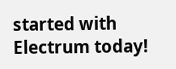started with Electrum today!